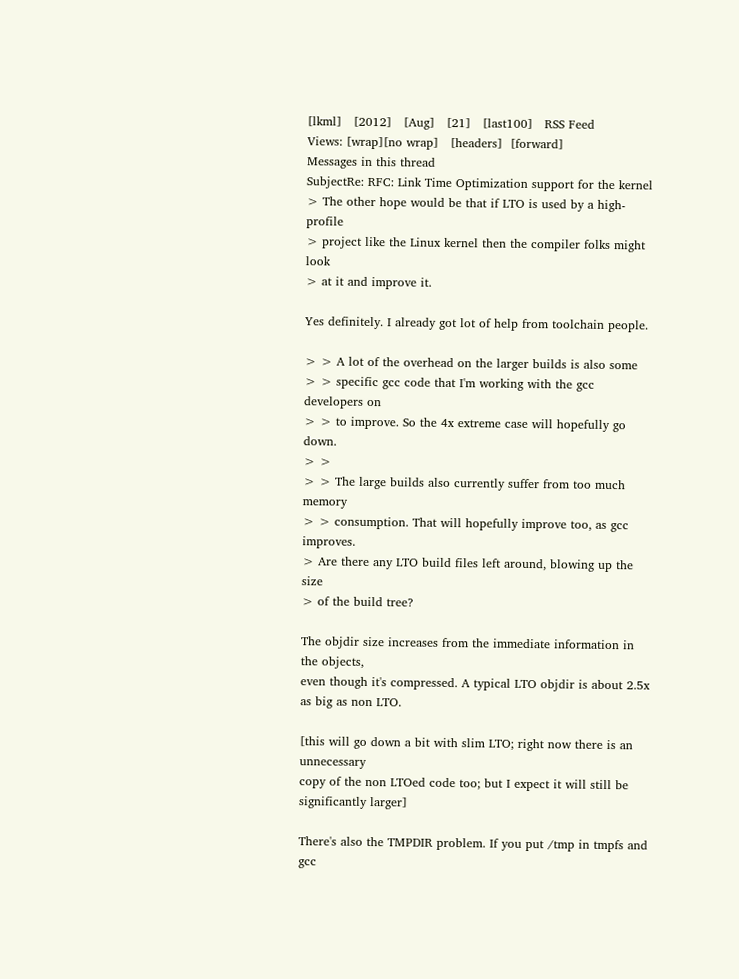[lkml]   [2012]   [Aug]   [21]   [last100]   RSS Feed
Views: [wrap][no wrap]   [headers]  [forward]
Messages in this thread
SubjectRe: RFC: Link Time Optimization support for the kernel
> The other hope would be that if LTO is used by a high-profile
> project like the Linux kernel then the compiler folks might look
> at it and improve it.

Yes definitely. I already got lot of help from toolchain people.

> > A lot of the overhead on the larger builds is also some
> > specific gcc code that I'm working with the gcc developers on
> > to improve. So the 4x extreme case will hopefully go down.
> >
> > The large builds also currently suffer from too much memory
> > consumption. That will hopefully improve too, as gcc improves.
> Are there any LTO build files left around, blowing up the size
> of the build tree?

The objdir size increases from the immediate information in the objects,
even though it's compressed. A typical LTO objdir is about 2.5x
as big as non LTO.

[this will go down a bit with slim LTO; right now there is an unnecessary
copy of the non LTOed code too; but I expect it will still be
significantly larger]

There's also the TMPDIR problem. If you put /tmp in tmpfs and gcc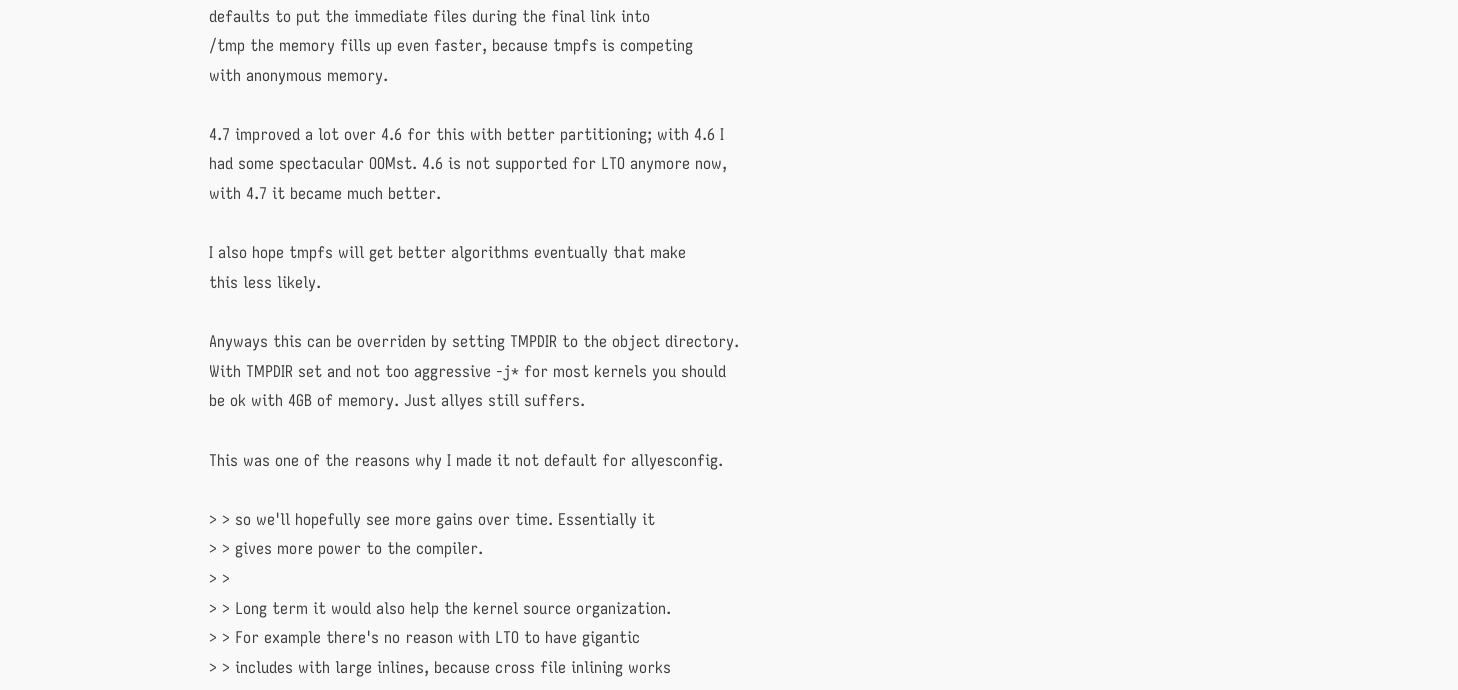defaults to put the immediate files during the final link into
/tmp the memory fills up even faster, because tmpfs is competing
with anonymous memory.

4.7 improved a lot over 4.6 for this with better partitioning; with 4.6 I
had some spectacular OOMst. 4.6 is not supported for LTO anymore now,
with 4.7 it became much better.

I also hope tmpfs will get better algorithms eventually that make
this less likely.

Anyways this can be overriden by setting TMPDIR to the object directory.
With TMPDIR set and not too aggressive -j* for most kernels you should
be ok with 4GB of memory. Just allyes still suffers.

This was one of the reasons why I made it not default for allyesconfig.

> > so we'll hopefully see more gains over time. Essentially it
> > gives more power to the compiler.
> >
> > Long term it would also help the kernel source organization.
> > For example there's no reason with LTO to have gigantic
> > includes with large inlines, because cross file inlining works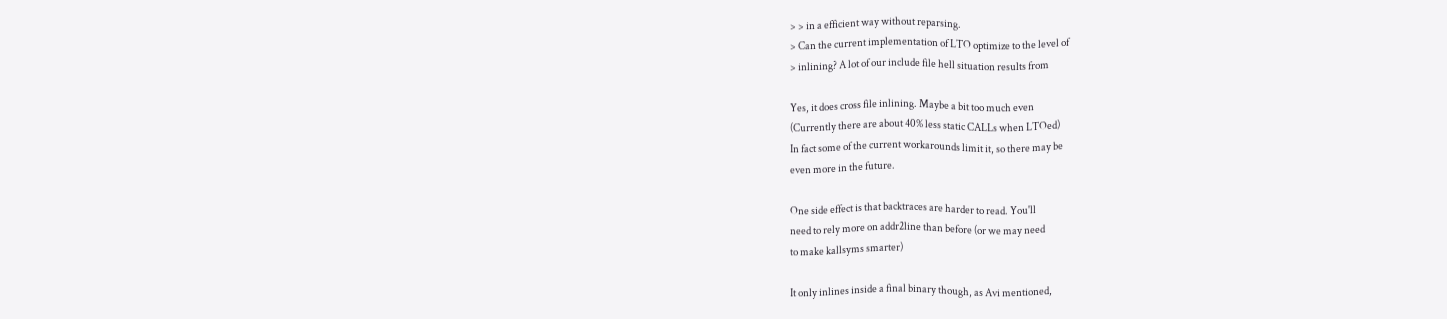> > in a efficient way without reparsing.
> Can the current implementation of LTO optimize to the level of
> inlining? A lot of our include file hell situation results from

Yes, it does cross file inlining. Maybe a bit too much even
(Currently there are about 40% less static CALLs when LTOed)
In fact some of the current workarounds limit it, so there may be
even more in the future.

One side effect is that backtraces are harder to read. You'll
need to rely more on addr2line than before (or we may need
to make kallsyms smarter)

It only inlines inside a final binary though, as Avi mentioned,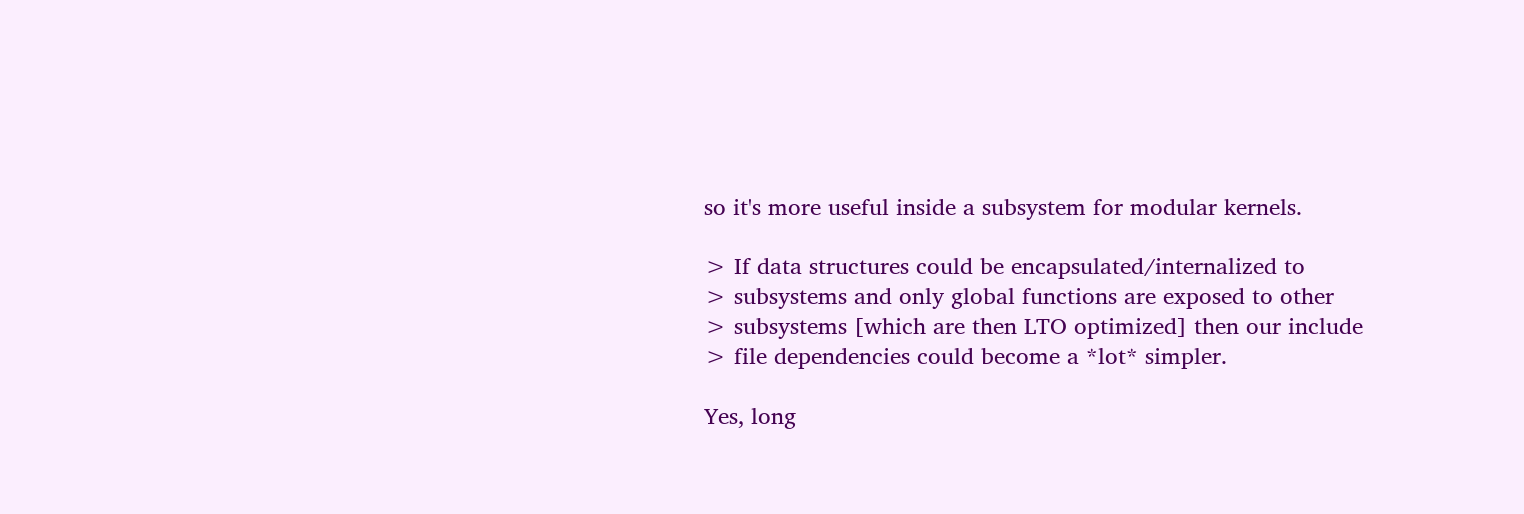so it's more useful inside a subsystem for modular kernels.

> If data structures could be encapsulated/internalized to
> subsystems and only global functions are exposed to other
> subsystems [which are then LTO optimized] then our include
> file dependencies could become a *lot* simpler.

Yes, long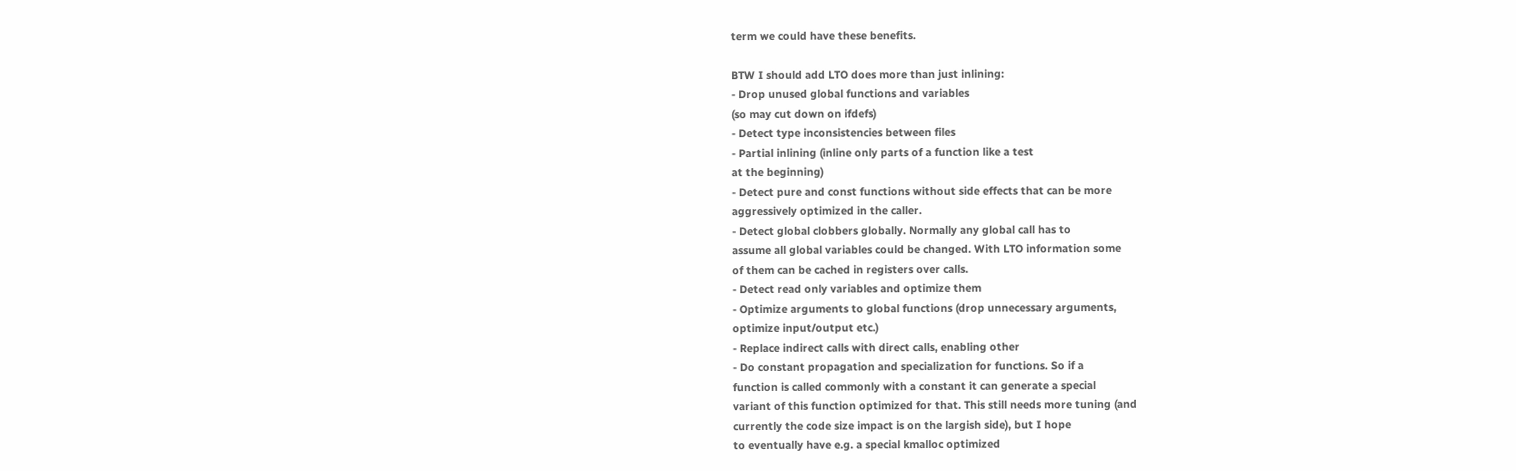term we could have these benefits.

BTW I should add LTO does more than just inlining:
- Drop unused global functions and variables
(so may cut down on ifdefs)
- Detect type inconsistencies between files
- Partial inlining (inline only parts of a function like a test
at the beginning)
- Detect pure and const functions without side effects that can be more
aggressively optimized in the caller.
- Detect global clobbers globally. Normally any global call has to
assume all global variables could be changed. With LTO information some
of them can be cached in registers over calls.
- Detect read only variables and optimize them
- Optimize arguments to global functions (drop unnecessary arguments,
optimize input/output etc.)
- Replace indirect calls with direct calls, enabling other
- Do constant propagation and specialization for functions. So if a
function is called commonly with a constant it can generate a special
variant of this function optimized for that. This still needs more tuning (and
currently the code size impact is on the largish side), but I hope
to eventually have e.g. a special kmalloc optimized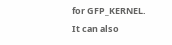for GFP_KERNEL.
It can also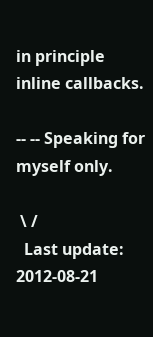in principle inline callbacks.

-- -- Speaking for myself only.

 \ /
  Last update: 2012-08-21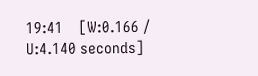19:41    [W:0.166 / U:4.140 seconds]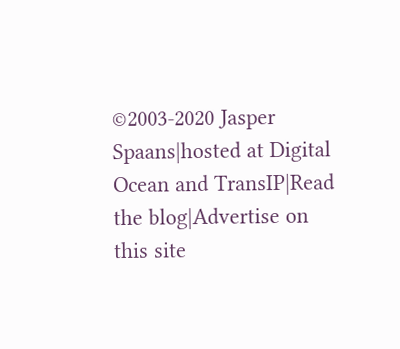©2003-2020 Jasper Spaans|hosted at Digital Ocean and TransIP|Read the blog|Advertise on this site